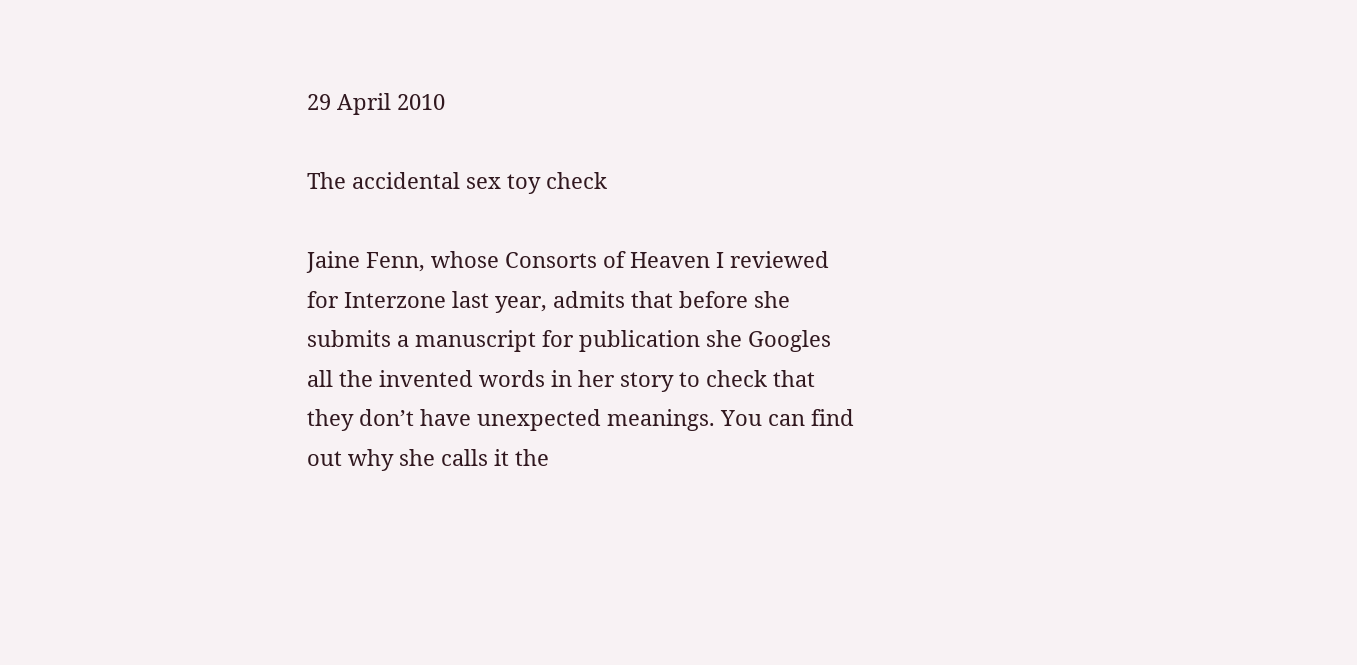29 April 2010

The accidental sex toy check

Jaine Fenn, whose Consorts of Heaven I reviewed for Interzone last year, admits that before she submits a manuscript for publication she Googles all the invented words in her story to check that they don’t have unexpected meanings. You can find out why she calls it the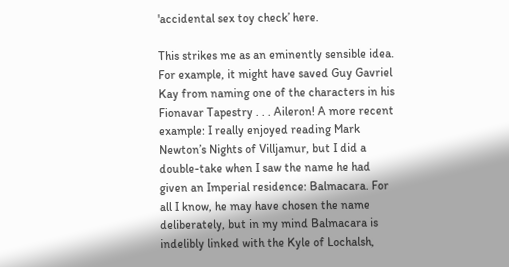'accidental sex toy check’ here.

This strikes me as an eminently sensible idea. For example, it might have saved Guy Gavriel Kay from naming one of the characters in his Fionavar Tapestry . . . Aileron! A more recent example: I really enjoyed reading Mark Newton’s Nights of Villjamur, but I did a double-take when I saw the name he had given an Imperial residence: Balmacara. For all I know, he may have chosen the name deliberately, but in my mind Balmacara is indelibly linked with the Kyle of Lochalsh,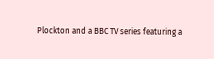Plockton and a BBC TV series featuring a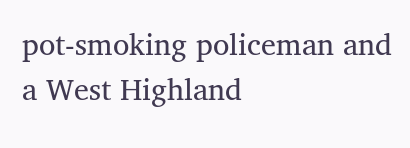pot-smoking policeman and a West Highland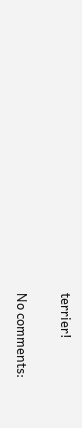terrier!

No comments: